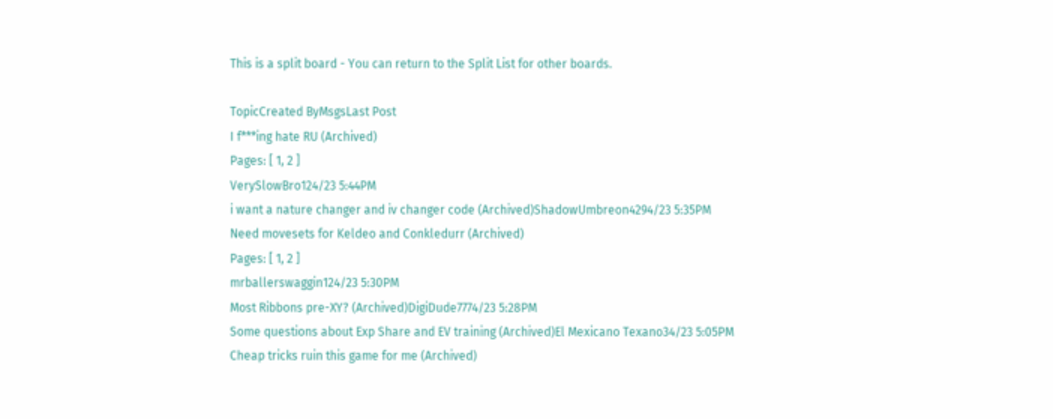This is a split board - You can return to the Split List for other boards.

TopicCreated ByMsgsLast Post
I f***ing hate RU (Archived)
Pages: [ 1, 2 ]
VerySlowBro124/23 5:44PM
i want a nature changer and iv changer code (Archived)ShadowUmbreon4294/23 5:35PM
Need movesets for Keldeo and Conkledurr (Archived)
Pages: [ 1, 2 ]
mrballerswaggin124/23 5:30PM
Most Ribbons pre-XY? (Archived)DigiDude7774/23 5:28PM
Some questions about Exp Share and EV training (Archived)El Mexicano Texano34/23 5:05PM
Cheap tricks ruin this game for me (Archived)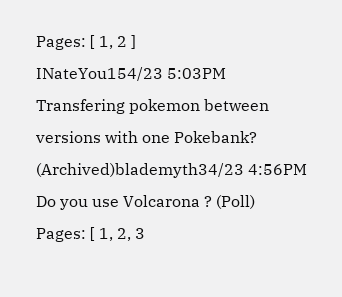Pages: [ 1, 2 ]
INateYou154/23 5:03PM
Transfering pokemon between versions with one Pokebank? (Archived)blademyth34/23 4:56PM
Do you use Volcarona ? (Poll)
Pages: [ 1, 2, 3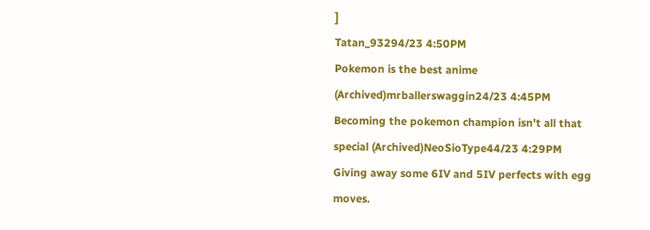]
Tatan_93294/23 4:50PM
Pokemon is the best anime (Archived)mrballerswaggin24/23 4:45PM
Becoming the pokemon champion isn't all that special (Archived)NeoSioType44/23 4:29PM
Giving away some 6IV and 5IV perfects with egg moves.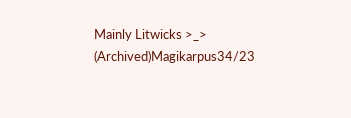Mainly Litwicks >_> (Archived)Magikarpus34/23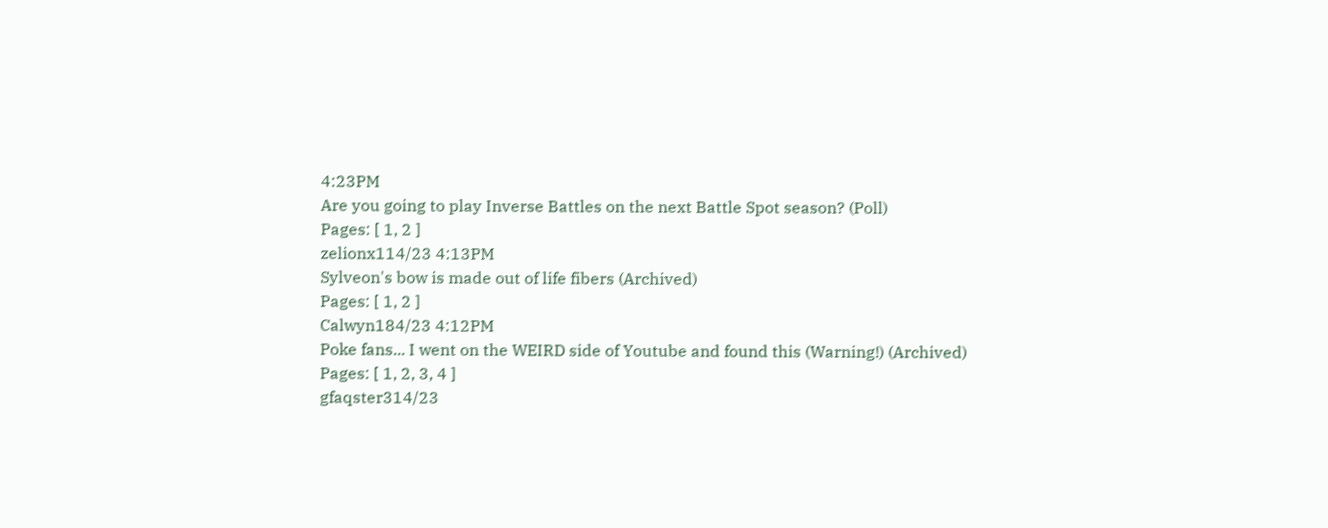4:23PM
Are you going to play Inverse Battles on the next Battle Spot season? (Poll)
Pages: [ 1, 2 ]
zelionx114/23 4:13PM
Sylveon's bow is made out of life fibers (Archived)
Pages: [ 1, 2 ]
Calwyn184/23 4:12PM
Poke fans... I went on the WEIRD side of Youtube and found this (Warning!) (Archived)
Pages: [ 1, 2, 3, 4 ]
gfaqster314/23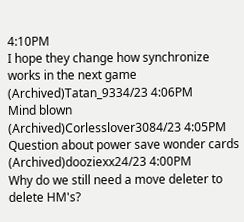4:10PM
I hope they change how synchronize works in the next game (Archived)Tatan_9334/23 4:06PM
Mind blown (Archived)Corlesslover3084/23 4:05PM
Question about power save wonder cards (Archived)dooziexx24/23 4:00PM
Why do we still need a move deleter to delete HM's?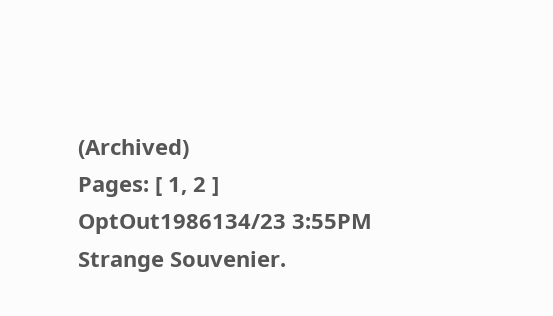(Archived)
Pages: [ 1, 2 ]
OptOut1986134/23 3:55PM
Strange Souvenier.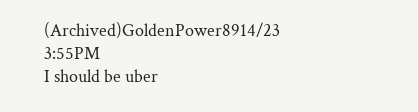(Archived)GoldenPower8914/23 3:55PM
I should be uber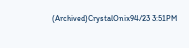(Archived)CrystalOnix94/23 3:51PM